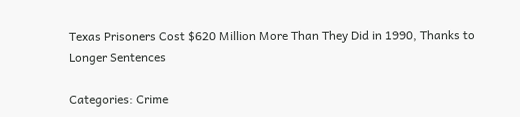Texas Prisoners Cost $620 Million More Than They Did in 1990, Thanks to Longer Sentences

Categories: Crime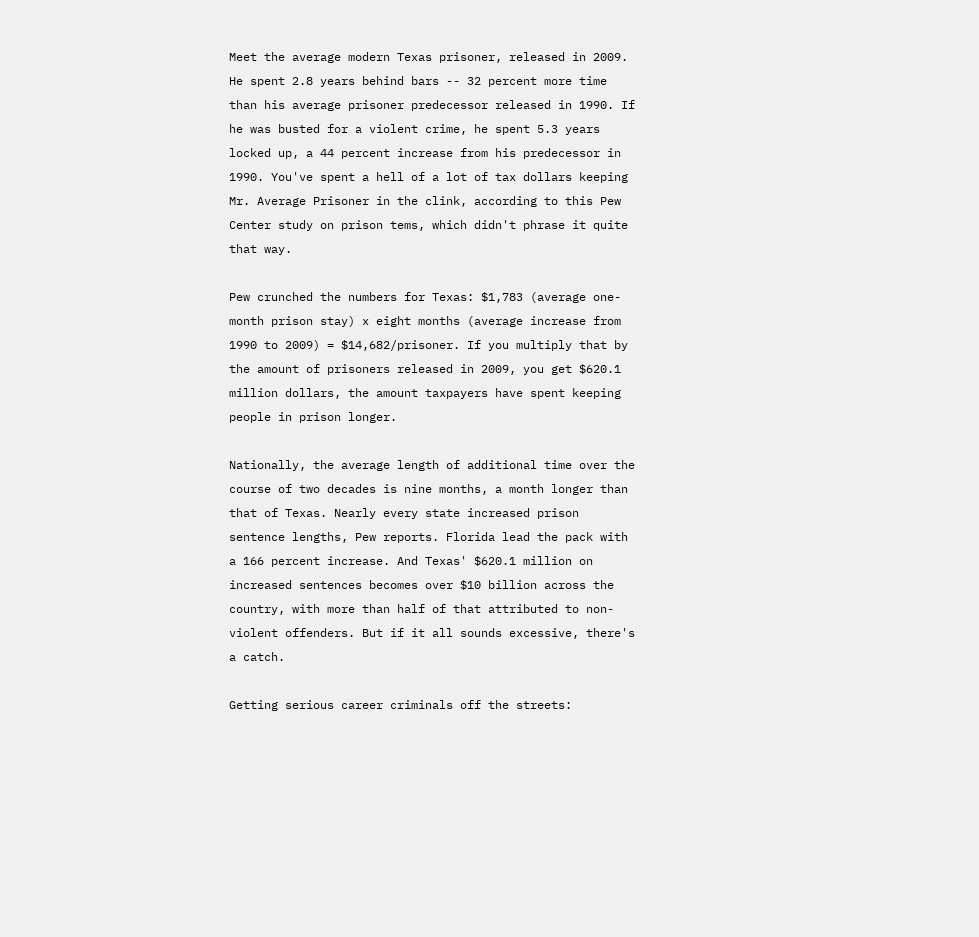Meet the average modern Texas prisoner, released in 2009. He spent 2.8 years behind bars -- 32 percent more time than his average prisoner predecessor released in 1990. If he was busted for a violent crime, he spent 5.3 years locked up, a 44 percent increase from his predecessor in 1990. You've spent a hell of a lot of tax dollars keeping Mr. Average Prisoner in the clink, according to this Pew Center study on prison tems, which didn't phrase it quite that way.

Pew crunched the numbers for Texas: $1,783 (average one-month prison stay) x eight months (average increase from 1990 to 2009) = $14,682/prisoner. If you multiply that by the amount of prisoners released in 2009, you get $620.1 million dollars, the amount taxpayers have spent keeping people in prison longer.

Nationally, the average length of additional time over the course of two decades is nine months, a month longer than that of Texas. Nearly every state increased prison sentence lengths, Pew reports. Florida lead the pack with a 166 percent increase. And Texas' $620.1 million on increased sentences becomes over $10 billion across the country, with more than half of that attributed to non-violent offenders. But if it all sounds excessive, there's a catch.

Getting serious career criminals off the streets: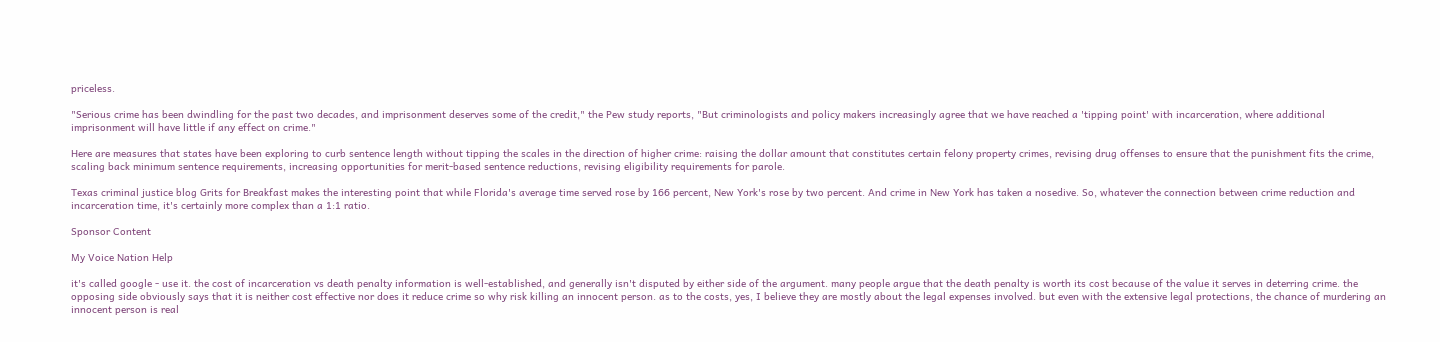priceless.

"Serious crime has been dwindling for the past two decades, and imprisonment deserves some of the credit," the Pew study reports, "But criminologists and policy makers increasingly agree that we have reached a 'tipping point' with incarceration, where additional imprisonment will have little if any effect on crime."

Here are measures that states have been exploring to curb sentence length without tipping the scales in the direction of higher crime: raising the dollar amount that constitutes certain felony property crimes, revising drug offenses to ensure that the punishment fits the crime, scaling back minimum sentence requirements, increasing opportunities for merit-based sentence reductions, revising eligibility requirements for parole.

Texas criminal justice blog Grits for Breakfast makes the interesting point that while Florida's average time served rose by 166 percent, New York's rose by two percent. And crime in New York has taken a nosedive. So, whatever the connection between crime reduction and incarceration time, it's certainly more complex than a 1:1 ratio.

Sponsor Content

My Voice Nation Help

it's called google - use it. the cost of incarceration vs death penalty information is well-established, and generally isn't disputed by either side of the argument. many people argue that the death penalty is worth its cost because of the value it serves in deterring crime. the opposing side obviously says that it is neither cost effective nor does it reduce crime so why risk killing an innocent person. as to the costs, yes, I believe they are mostly about the legal expenses involved. but even with the extensive legal protections, the chance of murdering an innocent person is real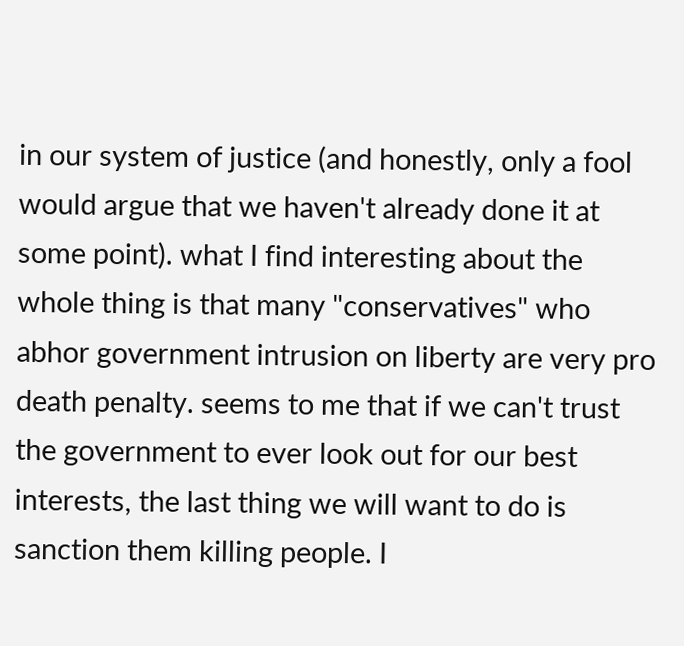in our system of justice (and honestly, only a fool would argue that we haven't already done it at some point). what I find interesting about the whole thing is that many "conservatives" who abhor government intrusion on liberty are very pro death penalty. seems to me that if we can't trust the government to ever look out for our best interests, the last thing we will want to do is sanction them killing people. I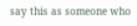say this as someone who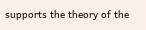supports the theory of the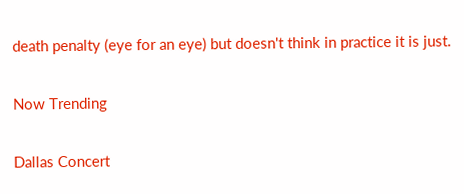death penalty (eye for an eye) but doesn't think in practice it is just.

Now Trending

Dallas Concert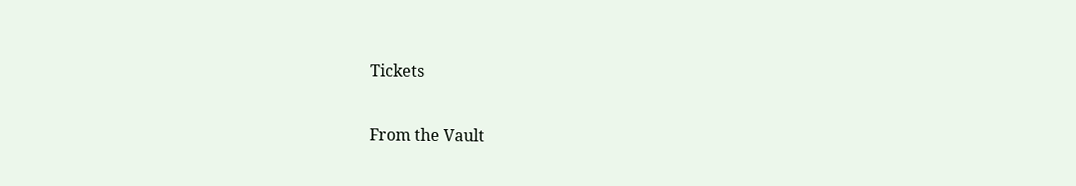Tickets

From the Vault